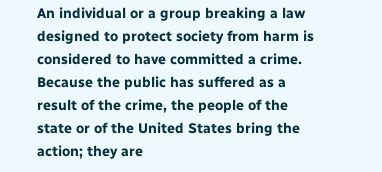An individual or a group breaking a law designed to protect society from harm is considered to have committed a crime. Because the public has suffered as a result of the crime, the people of the state or of the United States bring the action; they are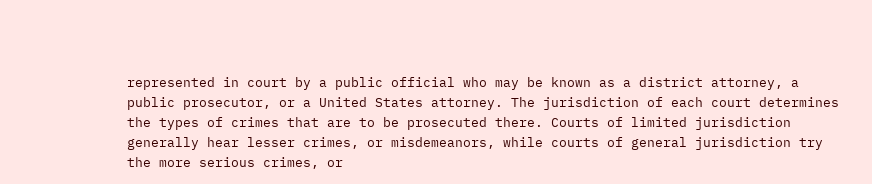represented in court by a public official who may be known as a district attorney, a public prosecutor, or a United States attorney. The jurisdiction of each court determines the types of crimes that are to be prosecuted there. Courts of limited jurisdiction generally hear lesser crimes, or misdemeanors, while courts of general jurisdiction try the more serious crimes, or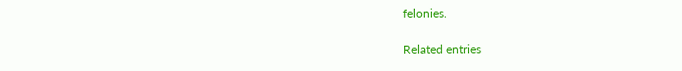felonies.

Related entries